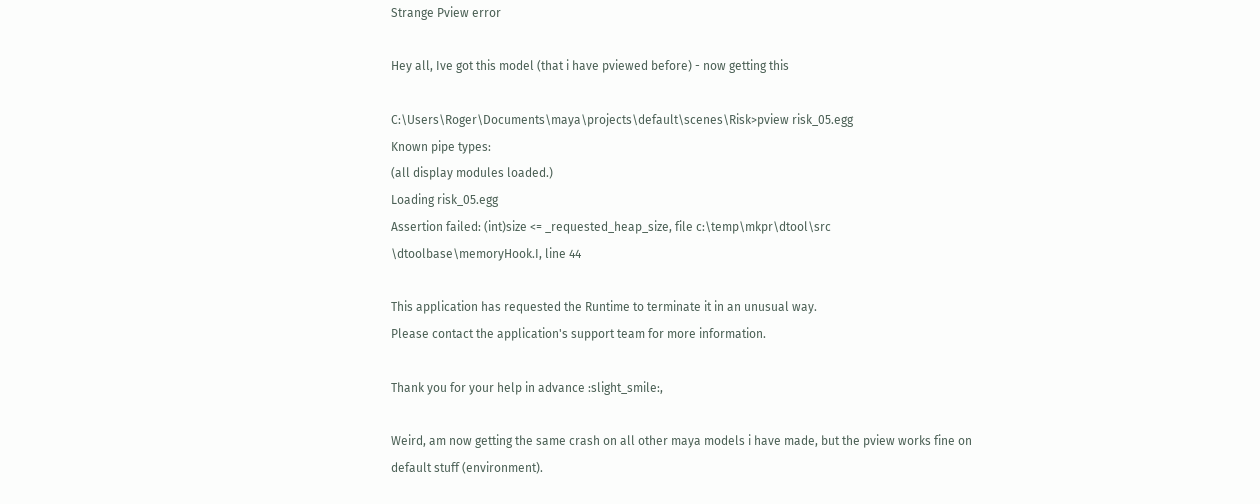Strange Pview error

Hey all, Ive got this model (that i have pviewed before) - now getting this

C:\Users\Roger\Documents\maya\projects\default\scenes\Risk>pview risk_05.egg
Known pipe types:
(all display modules loaded.)
Loading risk_05.egg
Assertion failed: (int)size <= _requested_heap_size, file c:\temp\mkpr\dtool\src
\dtoolbase\memoryHook.I, line 44

This application has requested the Runtime to terminate it in an unusual way.
Please contact the application's support team for more information.

Thank you for your help in advance :slight_smile:,

Weird, am now getting the same crash on all other maya models i have made, but the pview works fine on default stuff (environment).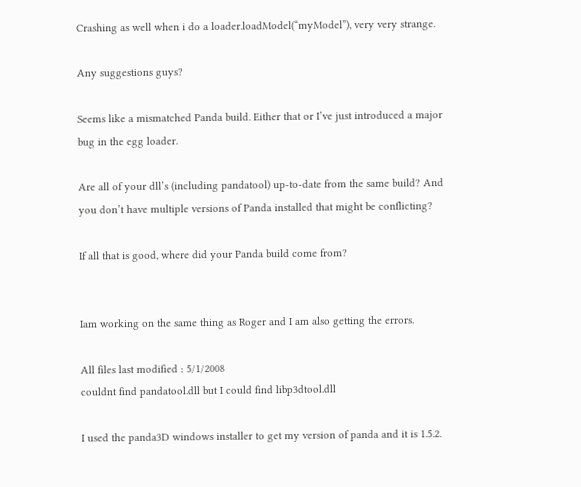Crashing as well when i do a loader.loadModel(“myModel”), very very strange.

Any suggestions guys?

Seems like a mismatched Panda build. Either that or I’ve just introduced a major bug in the egg loader.

Are all of your dll’s (including pandatool) up-to-date from the same build? And you don’t have multiple versions of Panda installed that might be conflicting?

If all that is good, where did your Panda build come from?


Iam working on the same thing as Roger and I am also getting the errors.

All files last modified : 5/1/2008
couldnt find pandatool.dll but I could find libp3dtool.dll

I used the panda3D windows installer to get my version of panda and it is 1.5.2.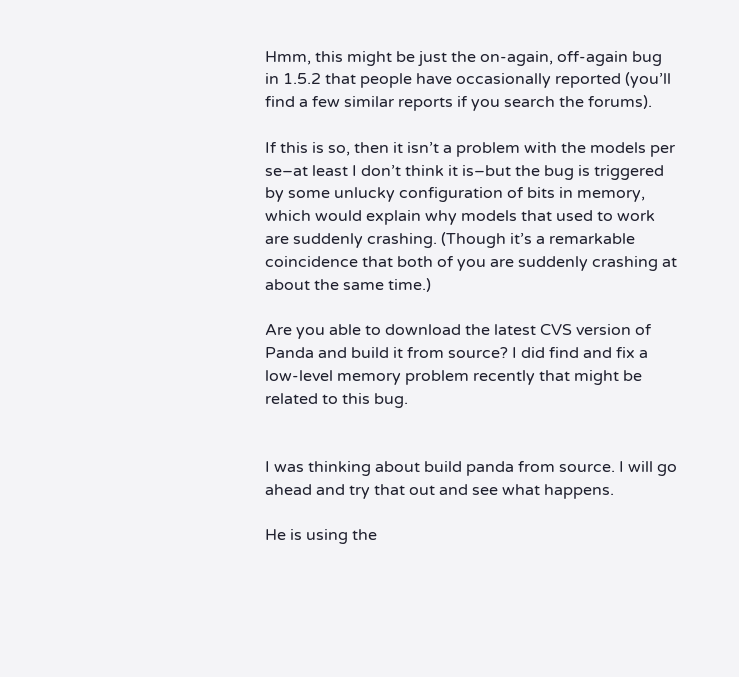Hmm, this might be just the on-again, off-again bug in 1.5.2 that people have occasionally reported (you’ll find a few similar reports if you search the forums).

If this is so, then it isn’t a problem with the models per se–at least I don’t think it is–but the bug is triggered by some unlucky configuration of bits in memory, which would explain why models that used to work are suddenly crashing. (Though it’s a remarkable coincidence that both of you are suddenly crashing at about the same time.)

Are you able to download the latest CVS version of Panda and build it from source? I did find and fix a low-level memory problem recently that might be related to this bug.


I was thinking about build panda from source. I will go ahead and try that out and see what happens.

He is using the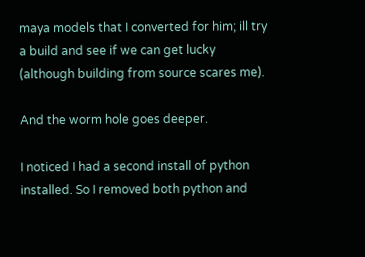maya models that I converted for him; ill try a build and see if we can get lucky (although building from source scares me).

And the worm hole goes deeper.

I noticed I had a second install of python installed. So I removed both python and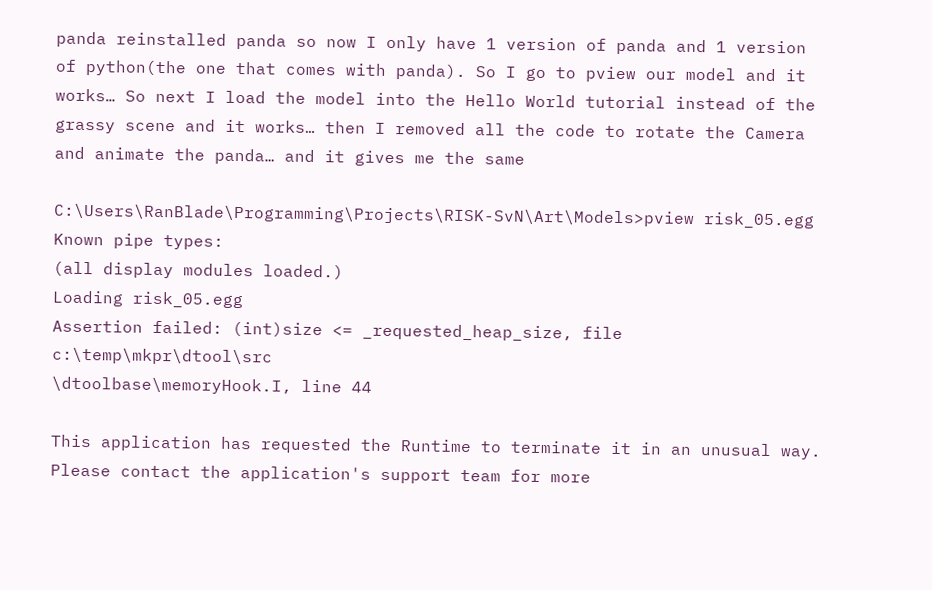panda reinstalled panda so now I only have 1 version of panda and 1 version of python(the one that comes with panda). So I go to pview our model and it works… So next I load the model into the Hello World tutorial instead of the grassy scene and it works… then I removed all the code to rotate the Camera and animate the panda… and it gives me the same

C:\Users\RanBlade\Programming\Projects\RISK-SvN\Art\Models>pview risk_05.egg
Known pipe types:
(all display modules loaded.)
Loading risk_05.egg
Assertion failed: (int)size <= _requested_heap_size, file c:\temp\mkpr\dtool\src
\dtoolbase\memoryHook.I, line 44

This application has requested the Runtime to terminate it in an unusual way.
Please contact the application's support team for more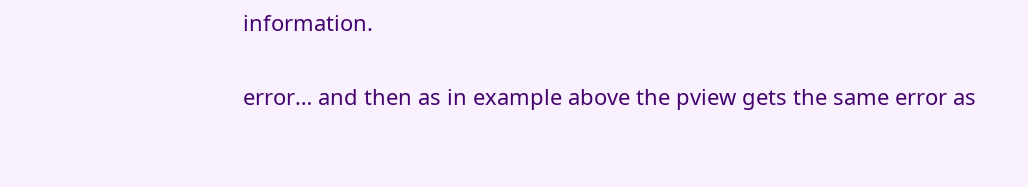information.

error… and then as in example above the pview gets the same error as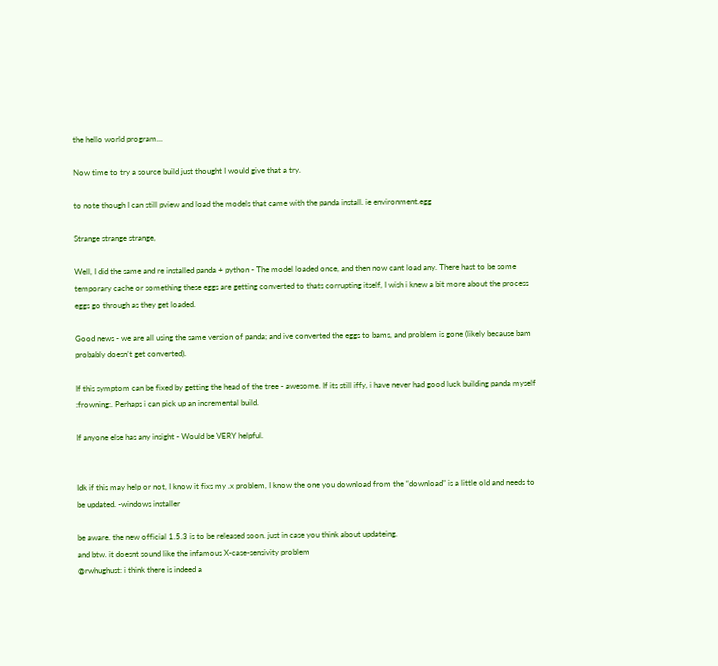the hello world program…

Now time to try a source build just thought I would give that a try.

to note though I can still pview and load the models that came with the panda install. ie environment.egg

Strange strange strange,

Well, I did the same and re installed panda + python - The model loaded once, and then now cant load any. There hast to be some temporary cache or something these eggs are getting converted to thats corrupting itself, I wish i knew a bit more about the process eggs go through as they get loaded.

Good news - we are all using the same version of panda; and ive converted the eggs to bams, and problem is gone (likely because bam probably doesn’t get converted).

If this symptom can be fixed by getting the head of the tree - awesome. If its still iffy, i have never had good luck building panda myself :frowning:. Perhaps i can pick up an incremental build.

If anyone else has any insight - Would be VERY helpful.


Idk if this may help or not, I know it fixs my .x problem, I know the one you download from the “download” is a little old and needs to be updated. -windows installer

be aware. the new official 1.5.3 is to be released soon. just in case you think about updateing.
and btw. it doesnt sound like the infamous X-case-sensivity problem
@rwhughust: i think there is indeed a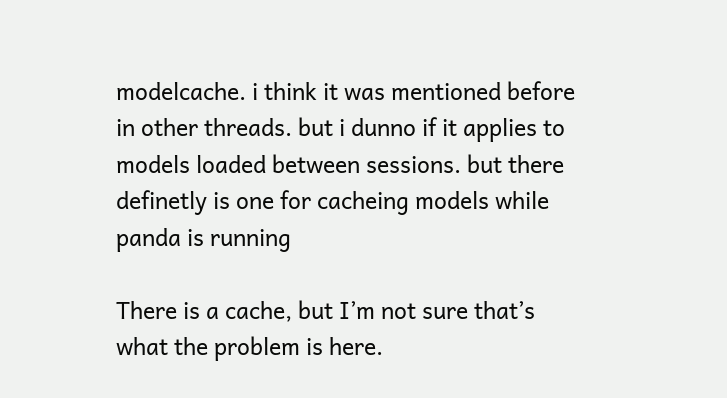modelcache. i think it was mentioned before in other threads. but i dunno if it applies to models loaded between sessions. but there definetly is one for cacheing models while panda is running

There is a cache, but I’m not sure that’s what the problem is here.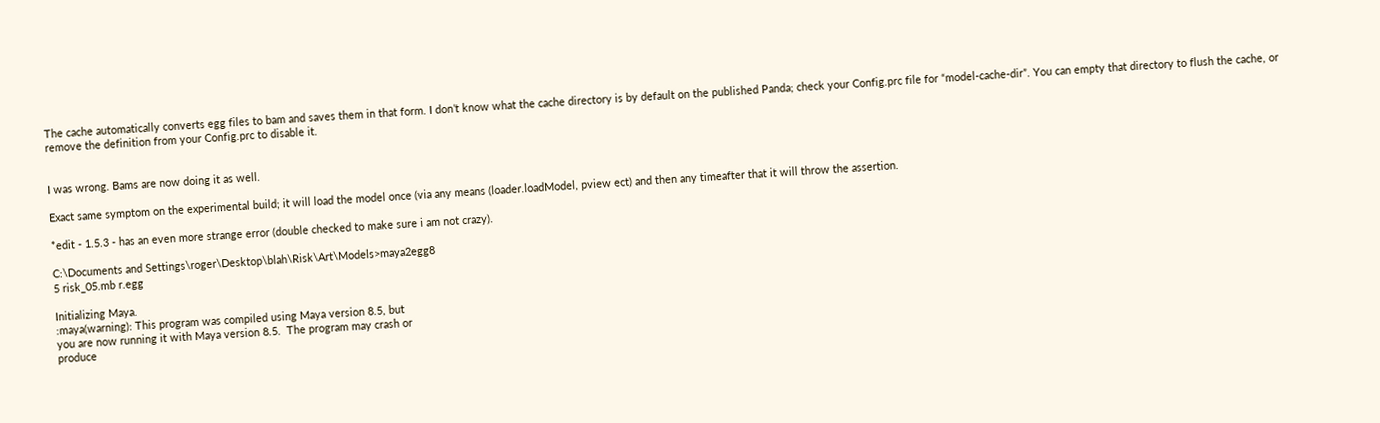The cache automatically converts egg files to bam and saves them in that form. I don’t know what the cache directory is by default on the published Panda; check your Config.prc file for “model-cache-dir”. You can empty that directory to flush the cache, or remove the definition from your Config.prc to disable it.


I was wrong. Bams are now doing it as well.

Exact same symptom on the experimental build; it will load the model once (via any means (loader.loadModel, pview ect) and then any timeafter that it will throw the assertion.

*edit - 1.5.3 - has an even more strange error (double checked to make sure i am not crazy).

C:\Documents and Settings\roger\Desktop\blah\Risk\Art\Models>maya2egg8
5 risk_05.mb r.egg

Initializing Maya.
:maya(warning): This program was compiled using Maya version 8.5, but
you are now running it with Maya version 8.5.  The program may crash or
produce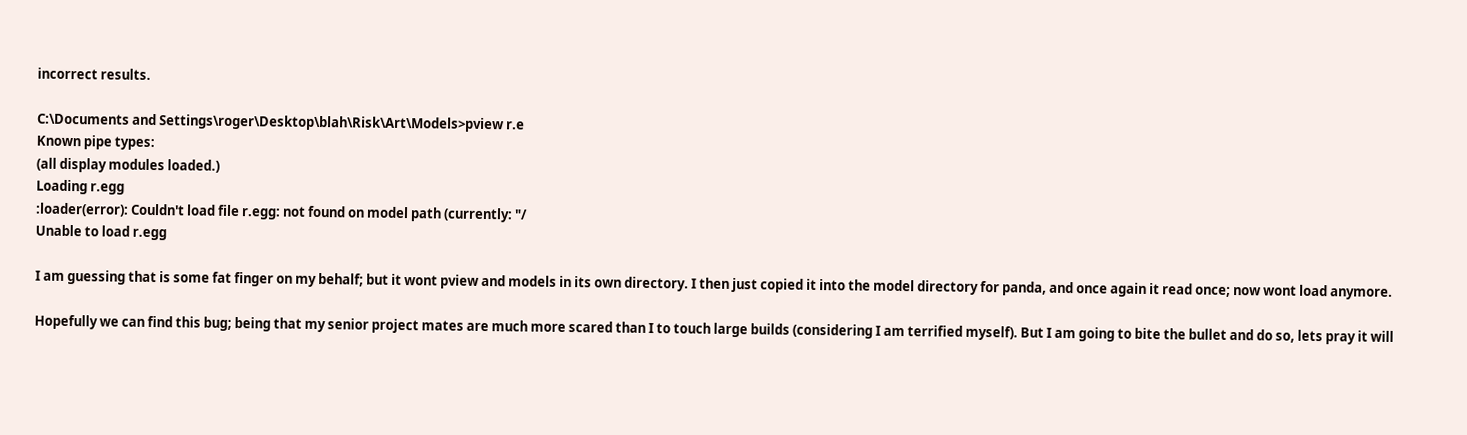incorrect results.

C:\Documents and Settings\roger\Desktop\blah\Risk\Art\Models>pview r.e
Known pipe types:
(all display modules loaded.)
Loading r.egg
:loader(error): Couldn't load file r.egg: not found on model path (currently: "/
Unable to load r.egg

I am guessing that is some fat finger on my behalf; but it wont pview and models in its own directory. I then just copied it into the model directory for panda, and once again it read once; now wont load anymore.

Hopefully we can find this bug; being that my senior project mates are much more scared than I to touch large builds (considering I am terrified myself). But I am going to bite the bullet and do so, lets pray it will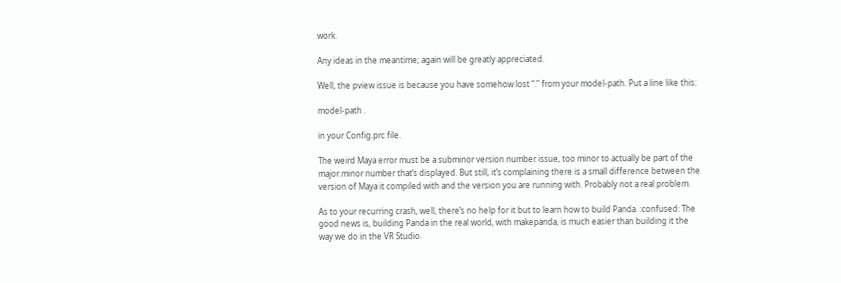work.

Any ideas in the meantime; again will be greatly appreciated.

Well, the pview issue is because you have somehow lost “.” from your model-path. Put a line like this:

model-path .

in your Config.prc file.

The weird Maya error must be a subminor version number issue, too minor to actually be part of the major.minor number that’s displayed. But still, it’s complaining there is a small difference between the version of Maya it compiled with and the version you are running with. Probably not a real problem.

As to your recurring crash, well, there’s no help for it but to learn how to build Panda. :confused: The good news is, building Panda in the real world, with makepanda, is much easier than building it the way we do in the VR Studio.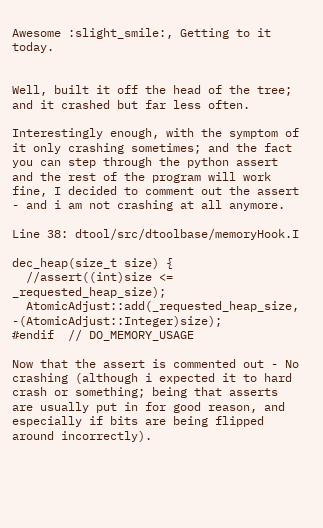Awesome :slight_smile:, Getting to it today.


Well, built it off the head of the tree; and it crashed but far less often.

Interestingly enough, with the symptom of it only crashing sometimes; and the fact you can step through the python assert and the rest of the program will work fine, I decided to comment out the assert - and i am not crashing at all anymore.

Line 38: dtool/src/dtoolbase/memoryHook.I

dec_heap(size_t size) {
  //assert((int)size <= _requested_heap_size);
  AtomicAdjust::add(_requested_heap_size, -(AtomicAdjust::Integer)size);
#endif  // DO_MEMORY_USAGE

Now that the assert is commented out - No crashing (although i expected it to hard crash or something; being that asserts are usually put in for good reason, and especially if bits are being flipped around incorrectly).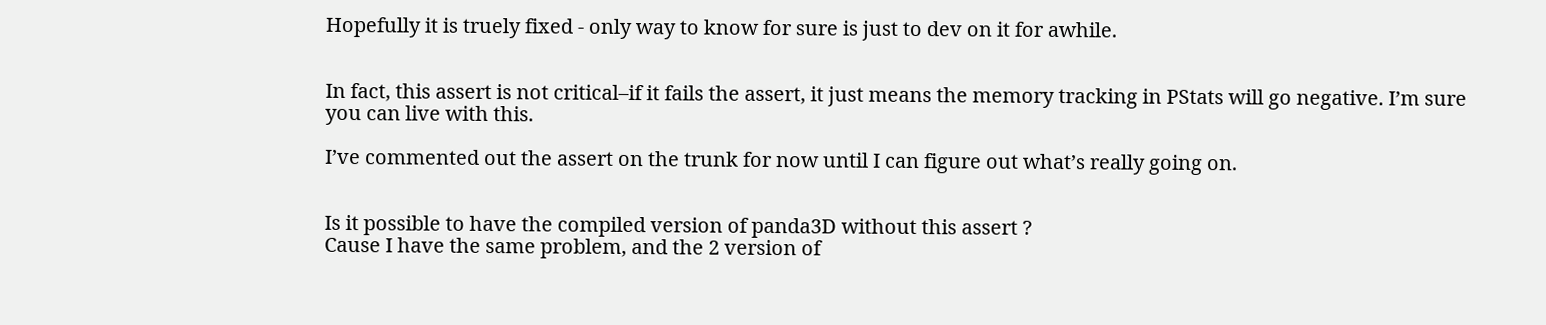Hopefully it is truely fixed - only way to know for sure is just to dev on it for awhile.


In fact, this assert is not critical–if it fails the assert, it just means the memory tracking in PStats will go negative. I’m sure you can live with this.

I’ve commented out the assert on the trunk for now until I can figure out what’s really going on.


Is it possible to have the compiled version of panda3D without this assert ?
Cause I have the same problem, and the 2 version of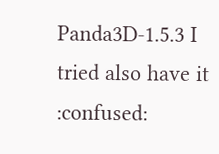Panda3D-1.5.3 I tried also have it :confused: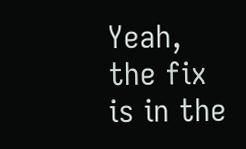Yeah, the fix is in the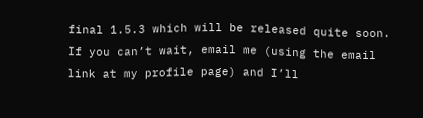final 1.5.3 which will be released quite soon. If you can’t wait, email me (using the email link at my profile page) and I’ll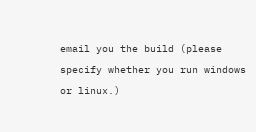email you the build (please specify whether you run windows or linux.)